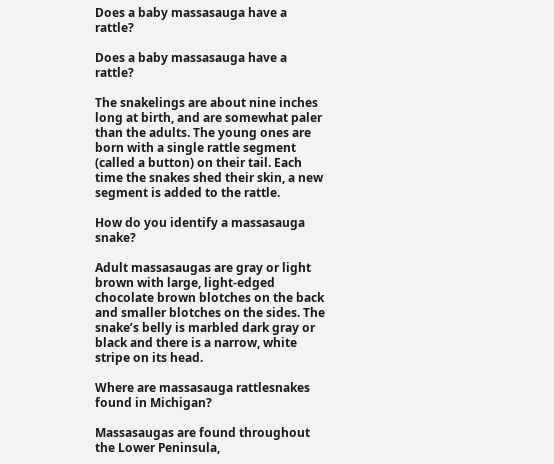Does a baby massasauga have a rattle?

Does a baby massasauga have a rattle?

The snakelings are about nine inches long at birth, and are somewhat paler than the adults. The young ones are born with a single rattle segment (called a button) on their tail. Each time the snakes shed their skin, a new segment is added to the rattle.

How do you identify a massasauga snake?

Adult massasaugas are gray or light brown with large, light-edged chocolate brown blotches on the back and smaller blotches on the sides. The snake’s belly is marbled dark gray or black and there is a narrow, white stripe on its head.

Where are massasauga rattlesnakes found in Michigan?

Massasaugas are found throughout the Lower Peninsula,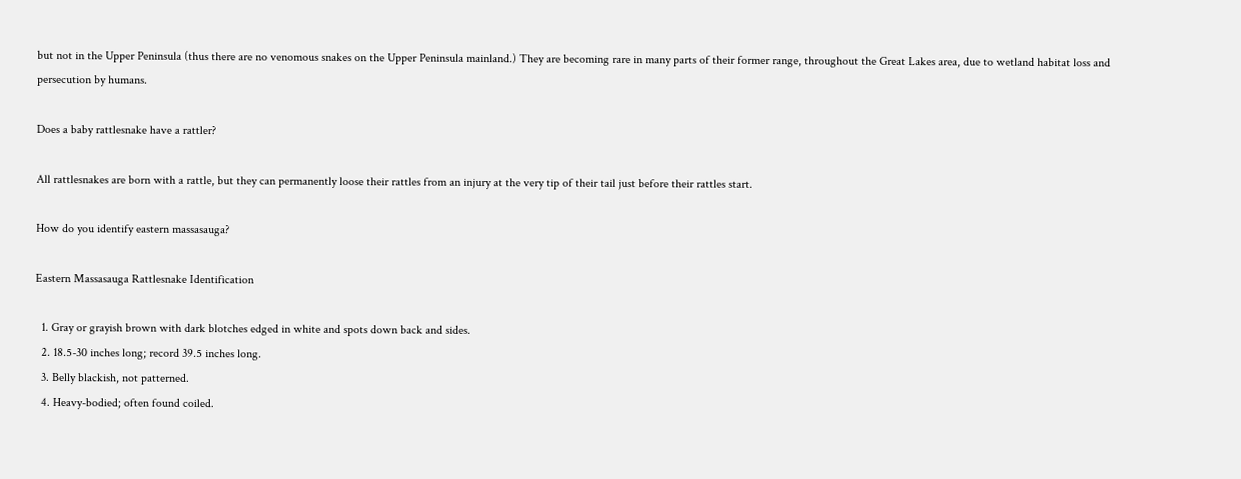but not in the Upper Peninsula (thus there are no venomous snakes on the Upper Peninsula mainland.) They are becoming rare in many parts of their former range, throughout the Great Lakes area, due to wetland habitat loss and persecution by humans.

Does a baby rattlesnake have a rattler?

All rattlesnakes are born with a rattle, but they can permanently loose their rattles from an injury at the very tip of their tail just before their rattles start.

How do you identify eastern massasauga?

Eastern Massasauga Rattlesnake Identification

  1. Gray or grayish brown with dark blotches edged in white and spots down back and sides.
  2. 18.5-30 inches long; record 39.5 inches long.
  3. Belly blackish, not patterned.
  4. Heavy-bodied; often found coiled.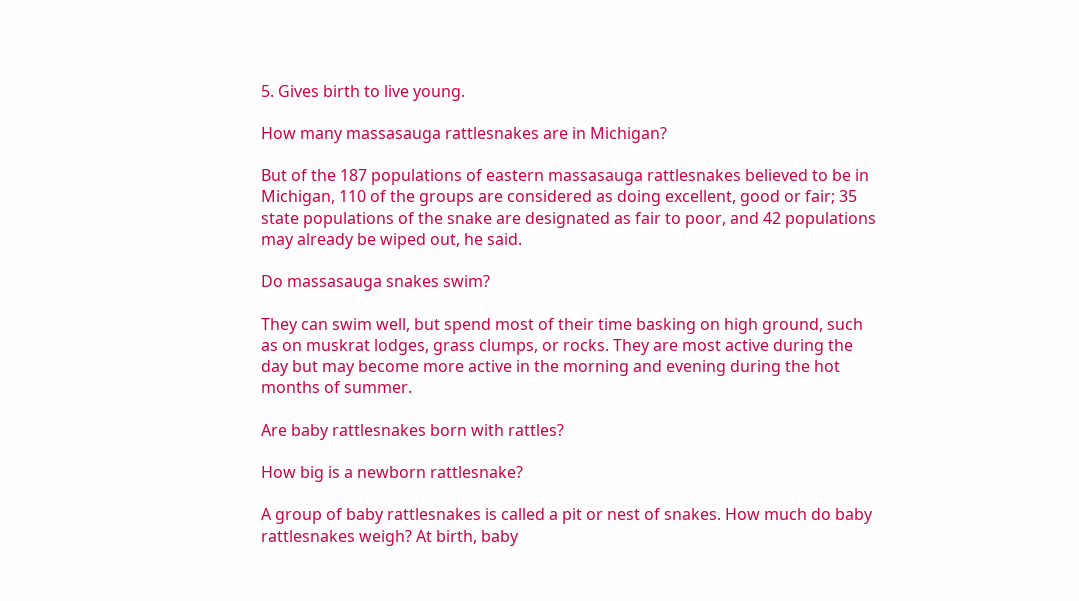5. Gives birth to live young.

How many massasauga rattlesnakes are in Michigan?

But of the 187 populations of eastern massasauga rattlesnakes believed to be in Michigan, 110 of the groups are considered as doing excellent, good or fair; 35 state populations of the snake are designated as fair to poor, and 42 populations may already be wiped out, he said.

Do massasauga snakes swim?

They can swim well, but spend most of their time basking on high ground, such as on muskrat lodges, grass clumps, or rocks. They are most active during the day but may become more active in the morning and evening during the hot months of summer.

Are baby rattlesnakes born with rattles?

How big is a newborn rattlesnake?

A group of baby rattlesnakes is called a pit or nest of snakes. How much do baby rattlesnakes weigh? At birth, baby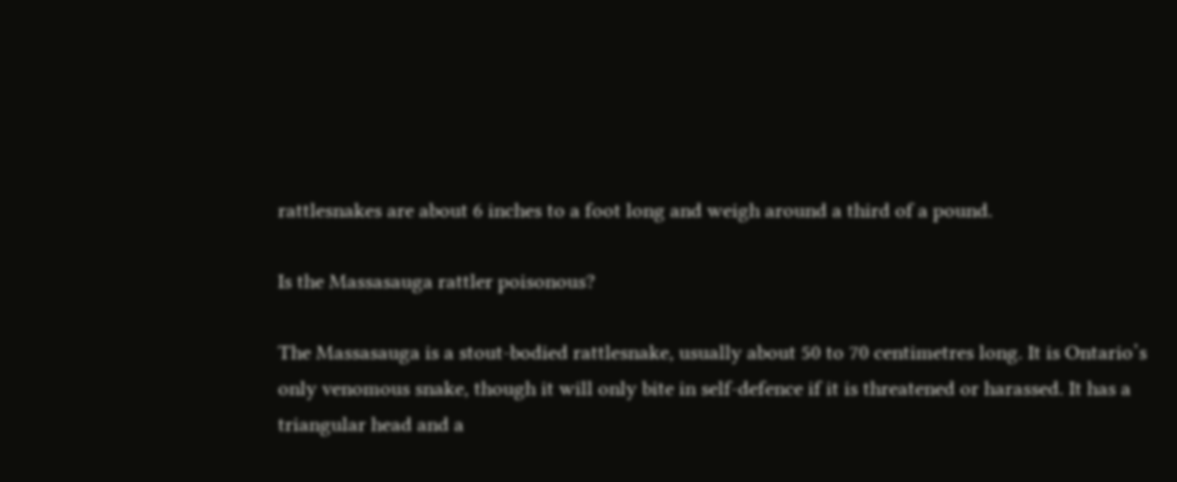rattlesnakes are about 6 inches to a foot long and weigh around a third of a pound.

Is the Massasauga rattler poisonous?

The Massasauga is a stout-bodied rattlesnake, usually about 50 to 70 centimetres long. It is Ontario’s only venomous snake, though it will only bite in self-defence if it is threatened or harassed. It has a triangular head and a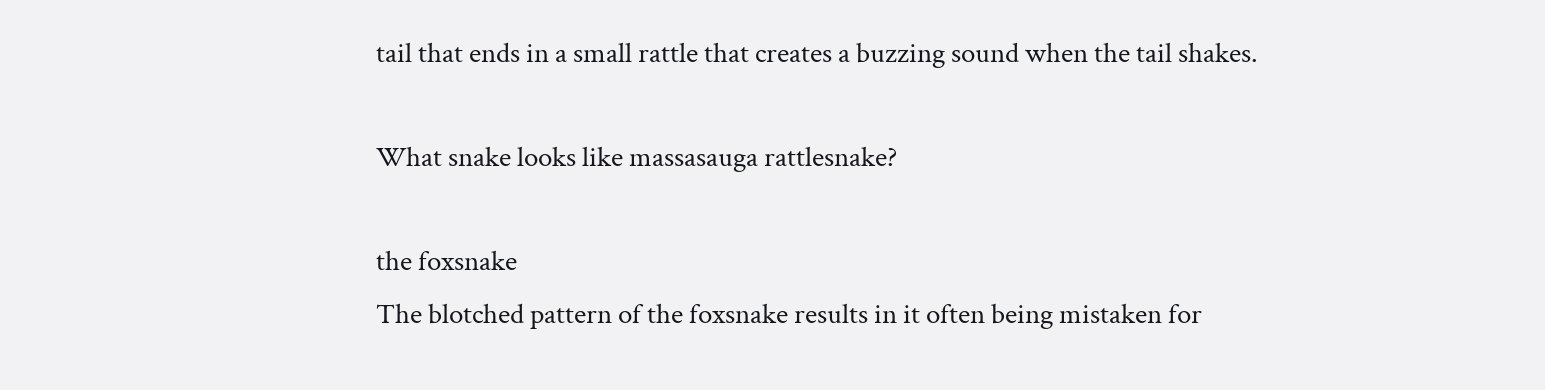tail that ends in a small rattle that creates a buzzing sound when the tail shakes.

What snake looks like massasauga rattlesnake?

the foxsnake
The blotched pattern of the foxsnake results in it often being mistaken for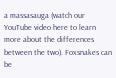a massasauga (watch our YouTube video here to learn more about the differences between the two). Foxsnakes can be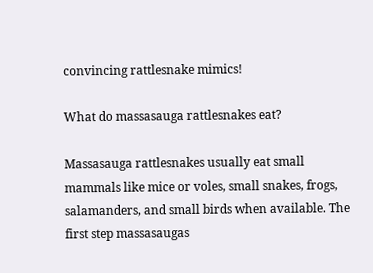convincing rattlesnake mimics!

What do massasauga rattlesnakes eat?

Massasauga rattlesnakes usually eat small mammals like mice or voles, small snakes, frogs, salamanders, and small birds when available. The first step massasaugas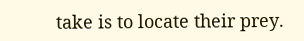take is to locate their prey.